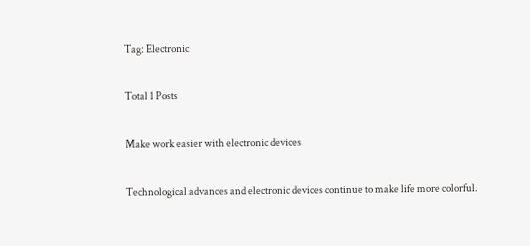Tag: Electronic

Total 1 Posts

Make work easier with electronic devices

Technological advances and electronic devices continue to make life more colorful.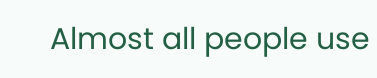Almost all people use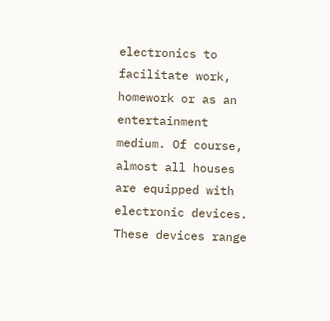electronics to facilitate work, homework or as an entertainment medium. Of course, almost all houses are equipped with electronic devices. These devices range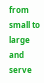from small to large and serve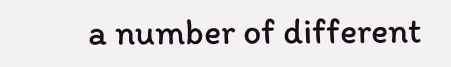a number of different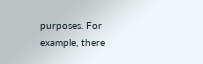purposes. For example, there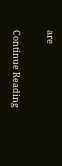are

Continue Reading